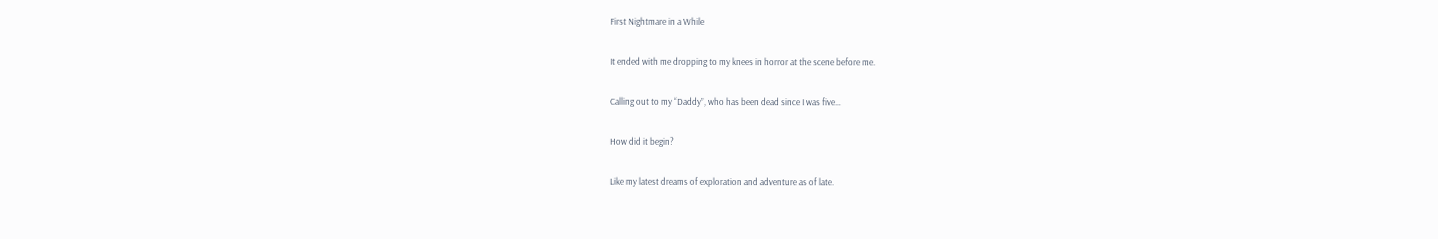First Nightmare in a While

It ended with me dropping to my knees in horror at the scene before me.

Calling out to my “Daddy”, who has been dead since I was five…

How did it begin?

Like my latest dreams of exploration and adventure as of late.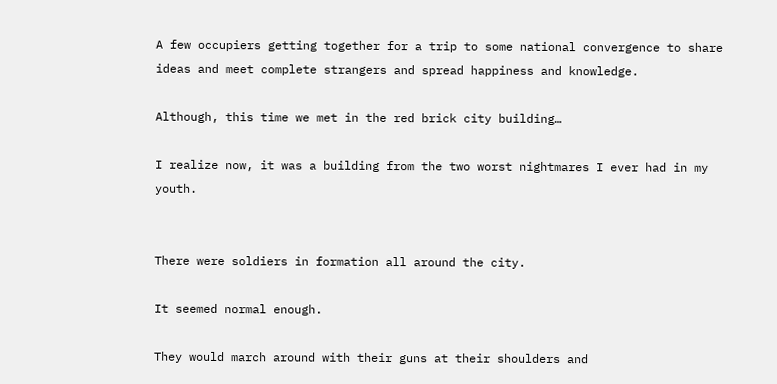A few occupiers getting together for a trip to some national convergence to share ideas and meet complete strangers and spread happiness and knowledge.

Although, this time we met in the red brick city building…

I realize now, it was a building from the two worst nightmares I ever had in my youth.


There were soldiers in formation all around the city.

It seemed normal enough.

They would march around with their guns at their shoulders and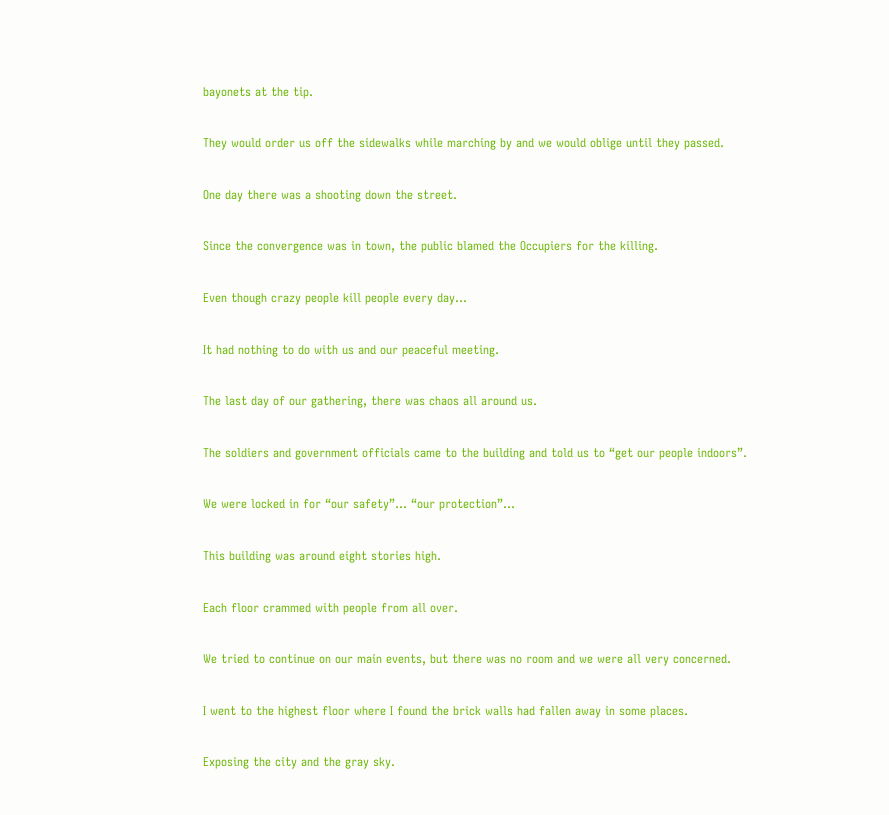bayonets at the tip.

They would order us off the sidewalks while marching by and we would oblige until they passed.

One day there was a shooting down the street.

Since the convergence was in town, the public blamed the Occupiers for the killing.

Even though crazy people kill people every day…

It had nothing to do with us and our peaceful meeting.

The last day of our gathering, there was chaos all around us.

The soldiers and government officials came to the building and told us to “get our people indoors”.

We were locked in for “our safety”… “our protection”…

This building was around eight stories high.

Each floor crammed with people from all over.

We tried to continue on our main events, but there was no room and we were all very concerned.

I went to the highest floor where I found the brick walls had fallen away in some places.

Exposing the city and the gray sky.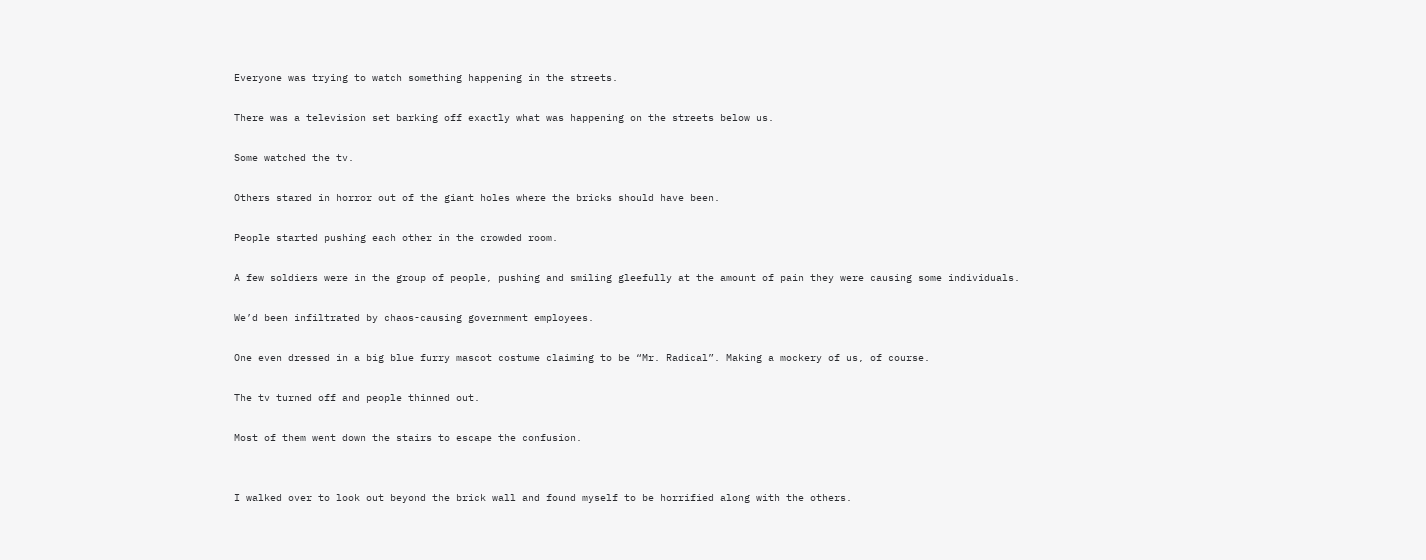Everyone was trying to watch something happening in the streets.

There was a television set barking off exactly what was happening on the streets below us.

Some watched the tv.

Others stared in horror out of the giant holes where the bricks should have been.

People started pushing each other in the crowded room.

A few soldiers were in the group of people, pushing and smiling gleefully at the amount of pain they were causing some individuals.

We’d been infiltrated by chaos-causing government employees.

One even dressed in a big blue furry mascot costume claiming to be “Mr. Radical”. Making a mockery of us, of course.

The tv turned off and people thinned out.

Most of them went down the stairs to escape the confusion.


I walked over to look out beyond the brick wall and found myself to be horrified along with the others.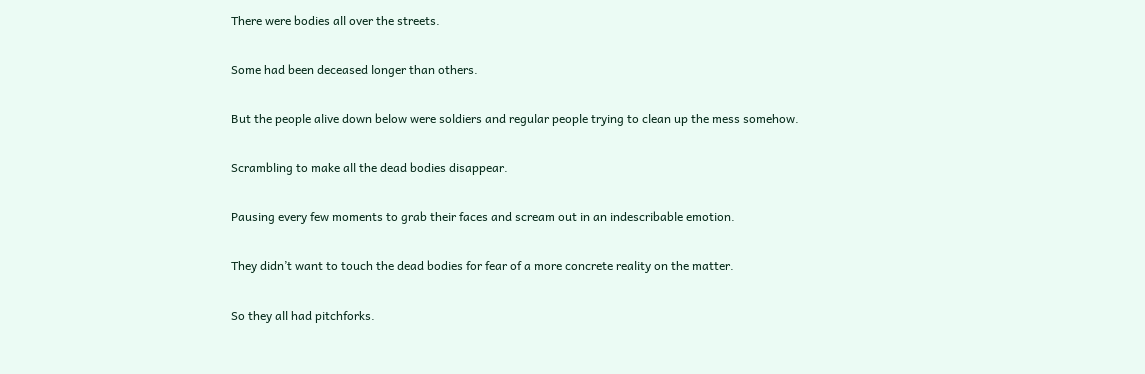There were bodies all over the streets.

Some had been deceased longer than others.

But the people alive down below were soldiers and regular people trying to clean up the mess somehow.

Scrambling to make all the dead bodies disappear.

Pausing every few moments to grab their faces and scream out in an indescribable emotion.

They didn’t want to touch the dead bodies for fear of a more concrete reality on the matter.

So they all had pitchforks.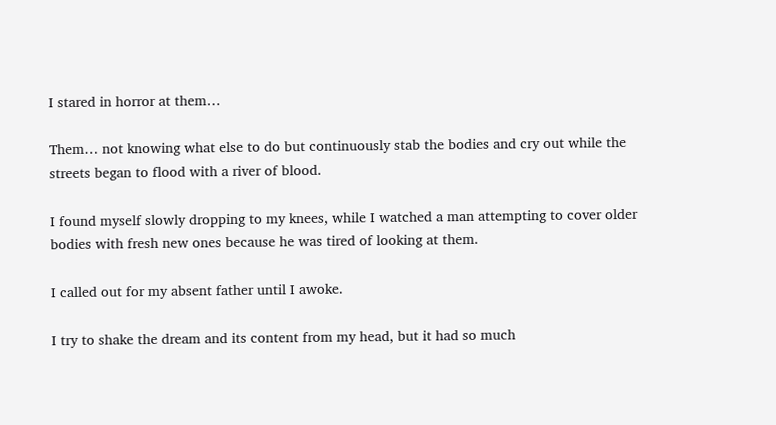I stared in horror at them…

Them… not knowing what else to do but continuously stab the bodies and cry out while the streets began to flood with a river of blood.

I found myself slowly dropping to my knees, while I watched a man attempting to cover older bodies with fresh new ones because he was tired of looking at them.

I called out for my absent father until I awoke.

I try to shake the dream and its content from my head, but it had so much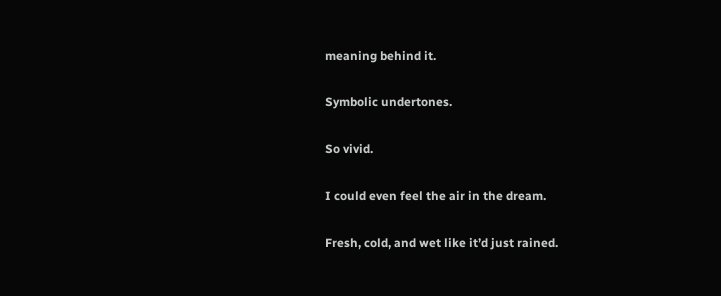meaning behind it.

Symbolic undertones.

So vivid.

I could even feel the air in the dream.

Fresh, cold, and wet like it’d just rained.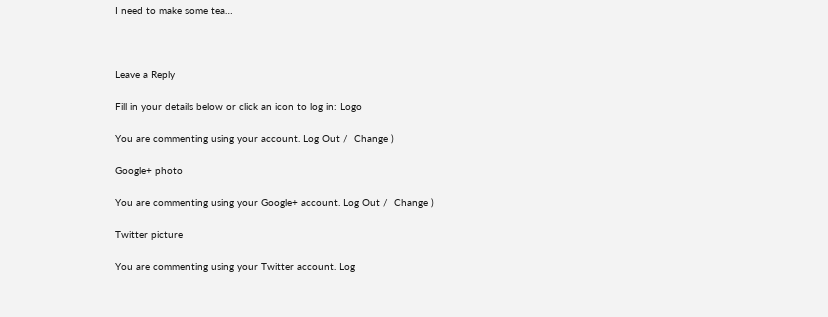I need to make some tea…



Leave a Reply

Fill in your details below or click an icon to log in: Logo

You are commenting using your account. Log Out /  Change )

Google+ photo

You are commenting using your Google+ account. Log Out /  Change )

Twitter picture

You are commenting using your Twitter account. Log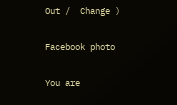Out /  Change )

Facebook photo

You are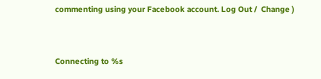commenting using your Facebook account. Log Out /  Change )


Connecting to %s